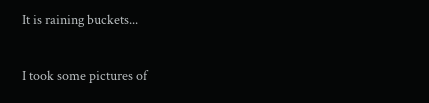It is raining buckets...

I took some pictures of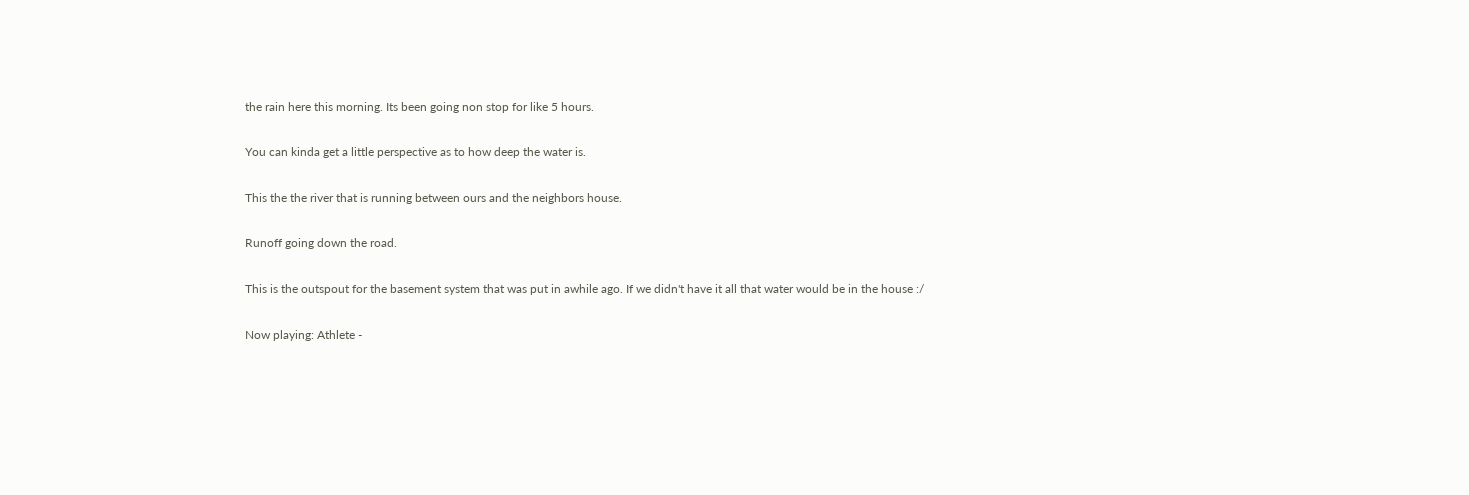the rain here this morning. Its been going non stop for like 5 hours.

You can kinda get a little perspective as to how deep the water is.

This the the river that is running between ours and the neighbors house.

Runoff going down the road.

This is the outspout for the basement system that was put in awhile ago. If we didn't have it all that water would be in the house :/

Now playing: Athlete -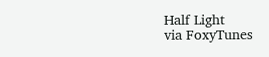Half Light
via FoxyTunes